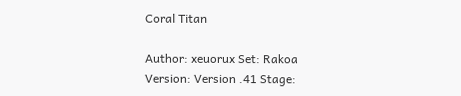Coral Titan

Author: xeuorux Set: Rakoa Version: Version .41 Stage: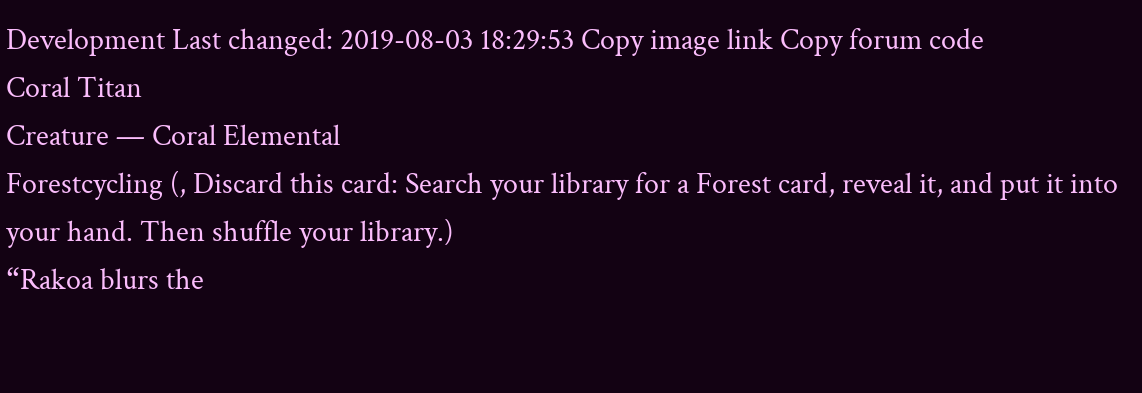Development Last changed: 2019-08-03 18:29:53 Copy image link Copy forum code
Coral Titan
Creature — Coral Elemental
Forestcycling (, Discard this card: Search your library for a Forest card, reveal it, and put it into your hand. Then shuffle your library.)
“Rakoa blurs the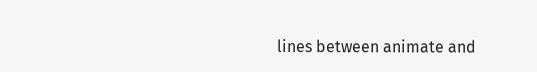lines between animate and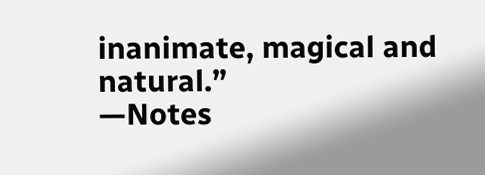inanimate, magical and natural.”
—Notes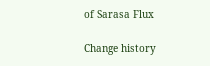of Sarasa Flux

Change history